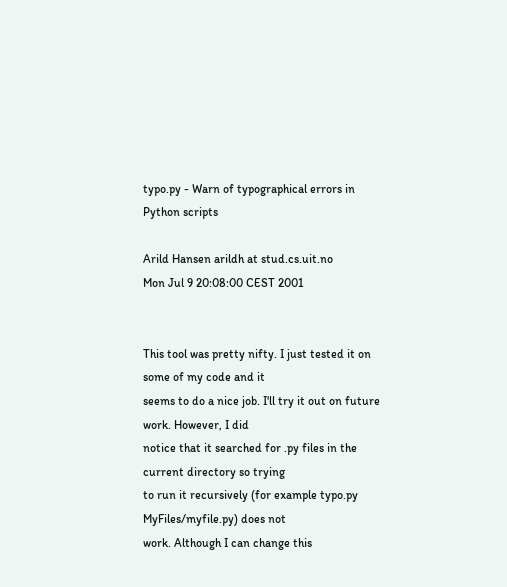typo.py - Warn of typographical errors in Python scripts

Arild Hansen arildh at stud.cs.uit.no
Mon Jul 9 20:08:00 CEST 2001


This tool was pretty nifty. I just tested it on some of my code and it
seems to do a nice job. I'll try it out on future work. However, I did
notice that it searched for .py files in the current directory so trying
to run it recursively (for example typo.py MyFiles/myfile.py) does not
work. Although I can change this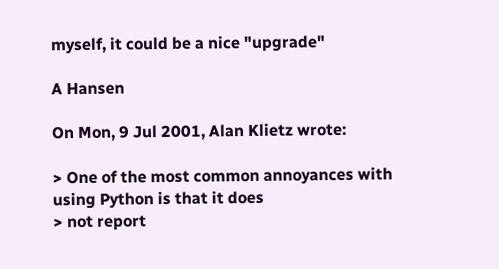myself, it could be a nice "upgrade"

A Hansen

On Mon, 9 Jul 2001, Alan Klietz wrote:

> One of the most common annoyances with using Python is that it does
> not report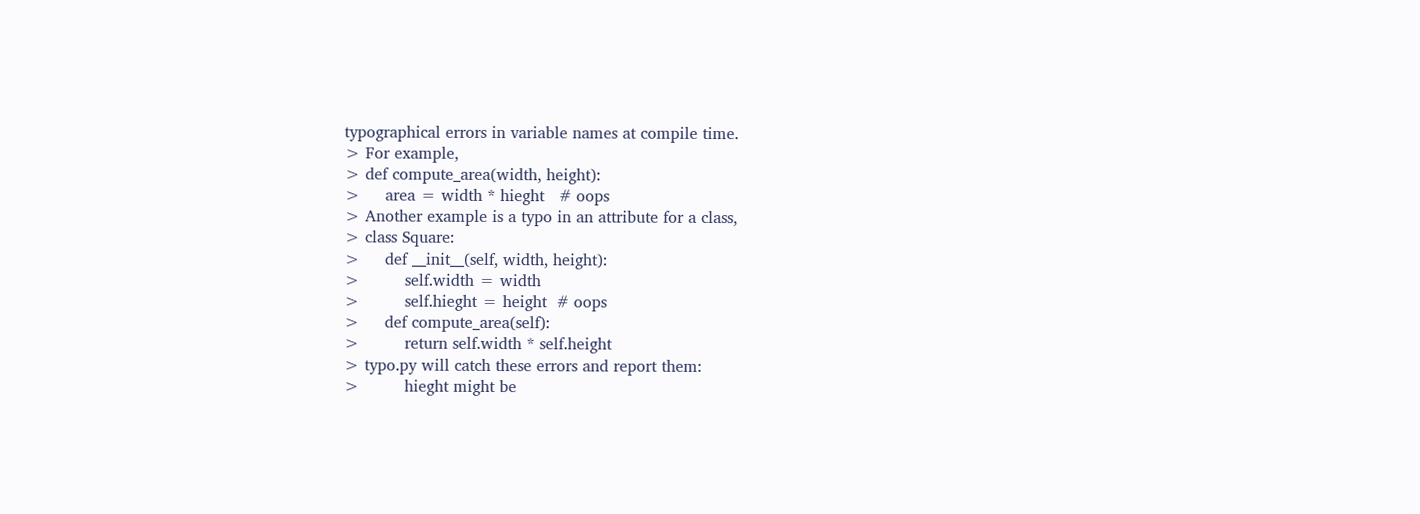typographical errors in variable names at compile time.
> For example,
> def compute_area(width, height):
>     area = width * hieght   # oops
> Another example is a typo in an attribute for a class,
> class Square:
>     def __init__(self, width, height):
>         self.width = width
>         self.hieght = height  # oops
>     def compute_area(self):
>         return self.width * self.height
> typo.py will catch these errors and report them:
>         hieght might be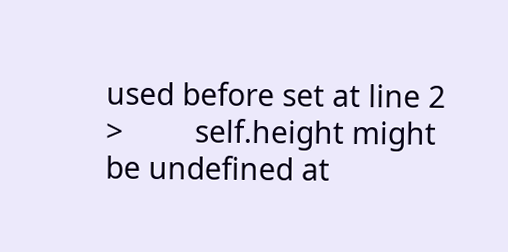used before set at line 2
>         self.height might be undefined at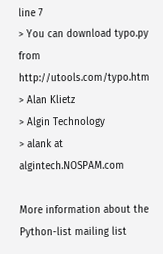line 7
> You can download typo.py from http://utools.com/typo.htm
> Alan Klietz
> Algin Technology
> alank at algintech.NOSPAM.com

More information about the Python-list mailing list